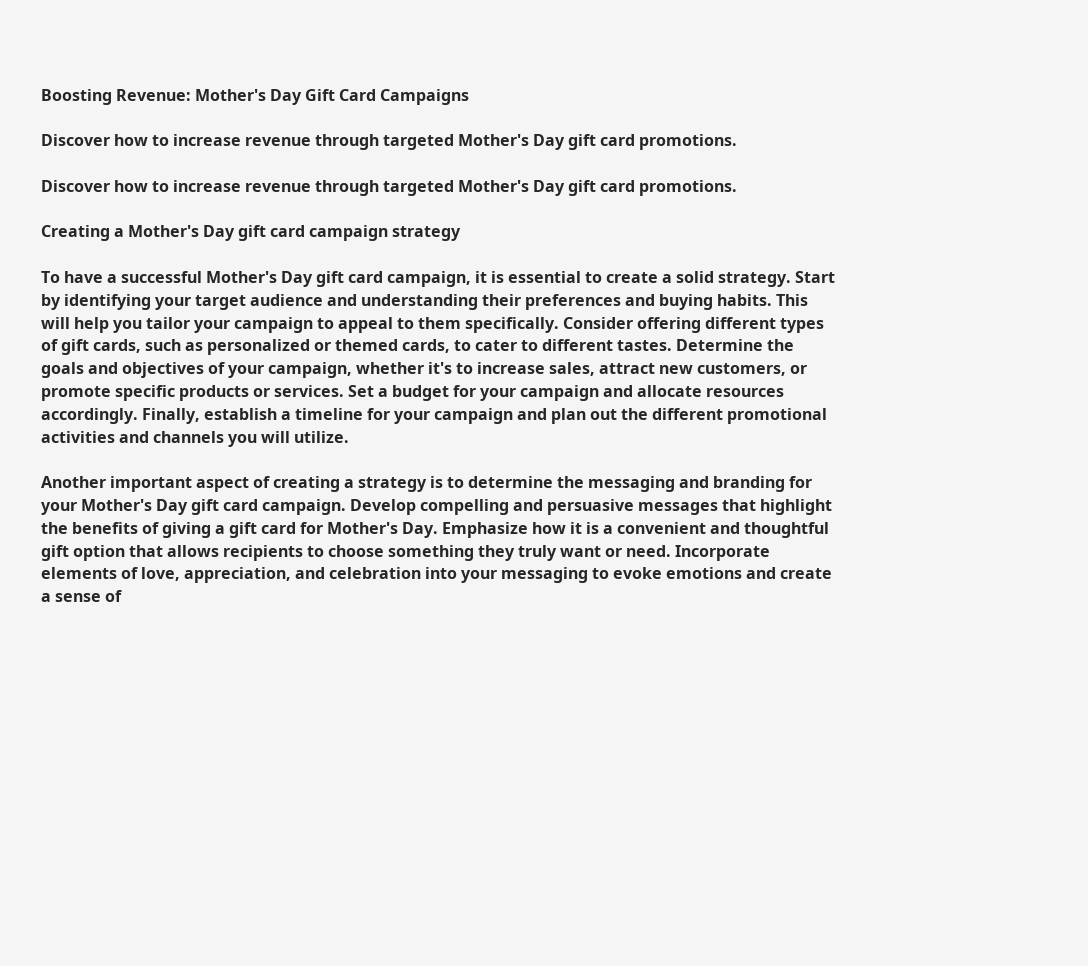Boosting Revenue: Mother's Day Gift Card Campaigns

Discover how to increase revenue through targeted Mother's Day gift card promotions.

Discover how to increase revenue through targeted Mother's Day gift card promotions.

Creating a Mother's Day gift card campaign strategy

To have a successful Mother's Day gift card campaign, it is essential to create a solid strategy. Start by identifying your target audience and understanding their preferences and buying habits. This will help you tailor your campaign to appeal to them specifically. Consider offering different types of gift cards, such as personalized or themed cards, to cater to different tastes. Determine the goals and objectives of your campaign, whether it's to increase sales, attract new customers, or promote specific products or services. Set a budget for your campaign and allocate resources accordingly. Finally, establish a timeline for your campaign and plan out the different promotional activities and channels you will utilize.

Another important aspect of creating a strategy is to determine the messaging and branding for your Mother's Day gift card campaign. Develop compelling and persuasive messages that highlight the benefits of giving a gift card for Mother's Day. Emphasize how it is a convenient and thoughtful gift option that allows recipients to choose something they truly want or need. Incorporate elements of love, appreciation, and celebration into your messaging to evoke emotions and create a sense of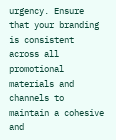urgency. Ensure that your branding is consistent across all promotional materials and channels to maintain a cohesive and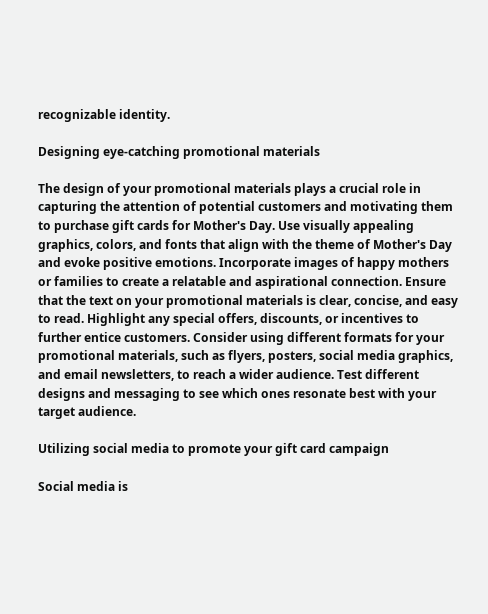recognizable identity.

Designing eye-catching promotional materials

The design of your promotional materials plays a crucial role in capturing the attention of potential customers and motivating them to purchase gift cards for Mother's Day. Use visually appealing graphics, colors, and fonts that align with the theme of Mother's Day and evoke positive emotions. Incorporate images of happy mothers or families to create a relatable and aspirational connection. Ensure that the text on your promotional materials is clear, concise, and easy to read. Highlight any special offers, discounts, or incentives to further entice customers. Consider using different formats for your promotional materials, such as flyers, posters, social media graphics, and email newsletters, to reach a wider audience. Test different designs and messaging to see which ones resonate best with your target audience.

Utilizing social media to promote your gift card campaign

Social media is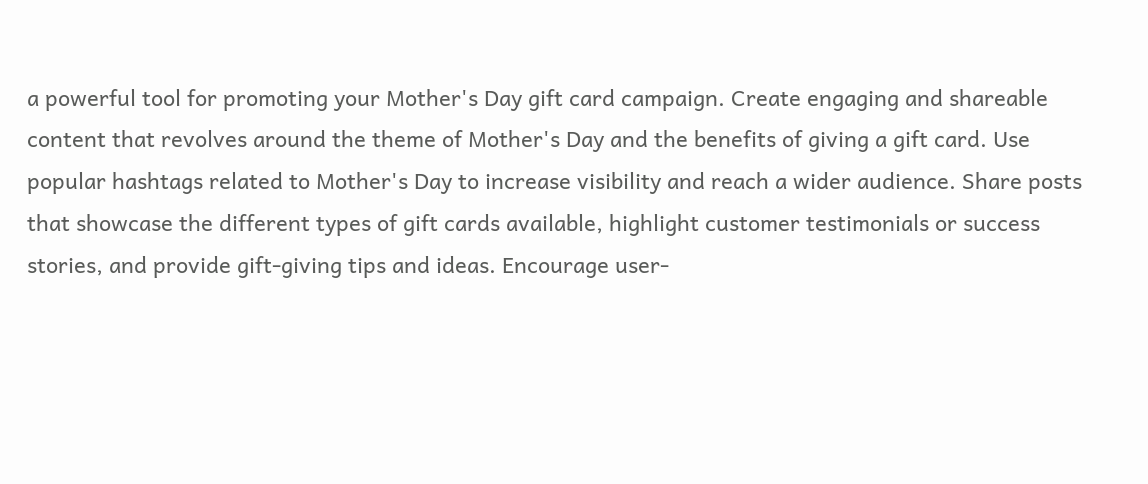a powerful tool for promoting your Mother's Day gift card campaign. Create engaging and shareable content that revolves around the theme of Mother's Day and the benefits of giving a gift card. Use popular hashtags related to Mother's Day to increase visibility and reach a wider audience. Share posts that showcase the different types of gift cards available, highlight customer testimonials or success stories, and provide gift-giving tips and ideas. Encourage user-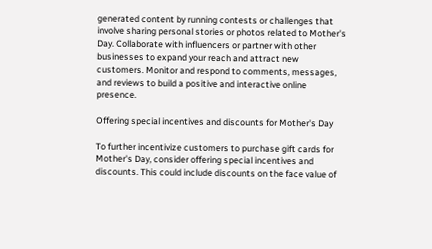generated content by running contests or challenges that involve sharing personal stories or photos related to Mother's Day. Collaborate with influencers or partner with other businesses to expand your reach and attract new customers. Monitor and respond to comments, messages, and reviews to build a positive and interactive online presence.

Offering special incentives and discounts for Mother's Day

To further incentivize customers to purchase gift cards for Mother's Day, consider offering special incentives and discounts. This could include discounts on the face value of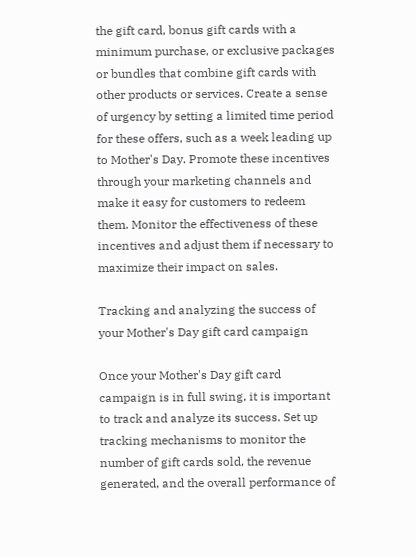the gift card, bonus gift cards with a minimum purchase, or exclusive packages or bundles that combine gift cards with other products or services. Create a sense of urgency by setting a limited time period for these offers, such as a week leading up to Mother's Day. Promote these incentives through your marketing channels and make it easy for customers to redeem them. Monitor the effectiveness of these incentives and adjust them if necessary to maximize their impact on sales.

Tracking and analyzing the success of your Mother's Day gift card campaign

Once your Mother's Day gift card campaign is in full swing, it is important to track and analyze its success. Set up tracking mechanisms to monitor the number of gift cards sold, the revenue generated, and the overall performance of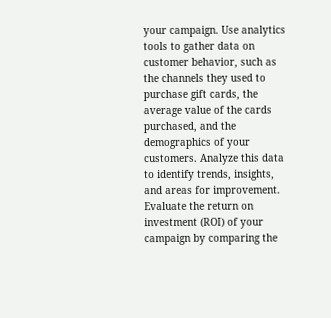your campaign. Use analytics tools to gather data on customer behavior, such as the channels they used to purchase gift cards, the average value of the cards purchased, and the demographics of your customers. Analyze this data to identify trends, insights, and areas for improvement. Evaluate the return on investment (ROI) of your campaign by comparing the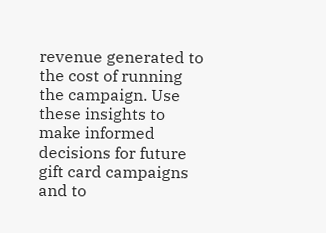revenue generated to the cost of running the campaign. Use these insights to make informed decisions for future gift card campaigns and to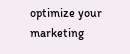optimize your marketing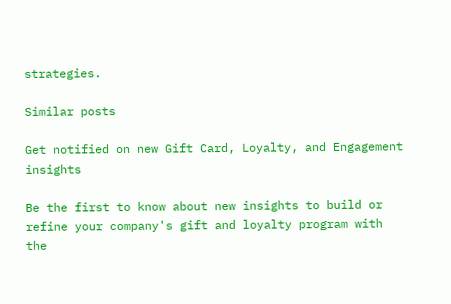strategies.

Similar posts

Get notified on new Gift Card, Loyalty, and Engagement insights

Be the first to know about new insights to build or refine your company's gift and loyalty program with the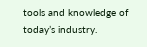tools and knowledge of today’s industry.